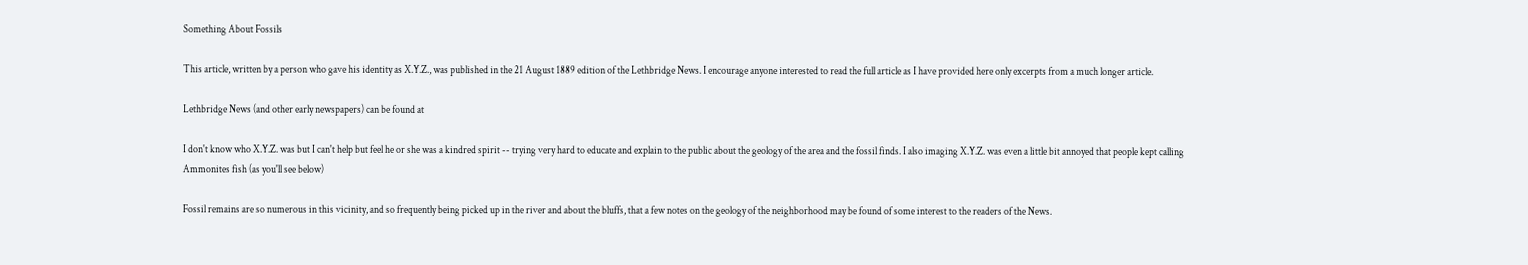Something About Fossils

This article, written by a person who gave his identity as X.Y.Z., was published in the 21 August 1889 edition of the Lethbridge News. I encourage anyone interested to read the full article as I have provided here only excerpts from a much longer article.

Lethbridge News (and other early newspapers) can be found at

I don't know who X.Y.Z. was but I can't help but feel he or she was a kindred spirit -- trying very hard to educate and explain to the public about the geology of the area and the fossil finds. I also imaging X.Y.Z. was even a little bit annoyed that people kept calling Ammonites fish (as you'll see below)

Fossil remains are so numerous in this vicinity, and so frequently being picked up in the river and about the bluffs, that a few notes on the geology of the neighborhood may be found of some interest to the readers of the News.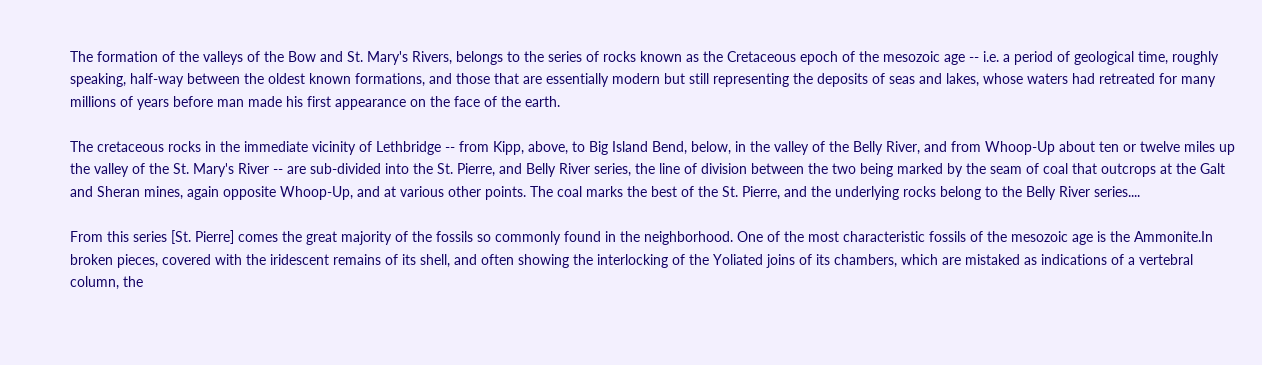The formation of the valleys of the Bow and St. Mary's Rivers, belongs to the series of rocks known as the Cretaceous epoch of the mesozoic age -- i.e. a period of geological time, roughly speaking, half-way between the oldest known formations, and those that are essentially modern but still representing the deposits of seas and lakes, whose waters had retreated for many millions of years before man made his first appearance on the face of the earth.

The cretaceous rocks in the immediate vicinity of Lethbridge -- from Kipp, above, to Big Island Bend, below, in the valley of the Belly River, and from Whoop-Up about ten or twelve miles up the valley of the St. Mary's River -- are sub-divided into the St. Pierre, and Belly River series, the line of division between the two being marked by the seam of coal that outcrops at the Galt and Sheran mines, again opposite Whoop-Up, and at various other points. The coal marks the best of the St. Pierre, and the underlying rocks belong to the Belly River series....

From this series [St. Pierre] comes the great majority of the fossils so commonly found in the neighborhood. One of the most characteristic fossils of the mesozoic age is the Ammonite.In broken pieces, covered with the iridescent remains of its shell, and often showing the interlocking of the Yoliated joins of its chambers, which are mistaked as indications of a vertebral column, the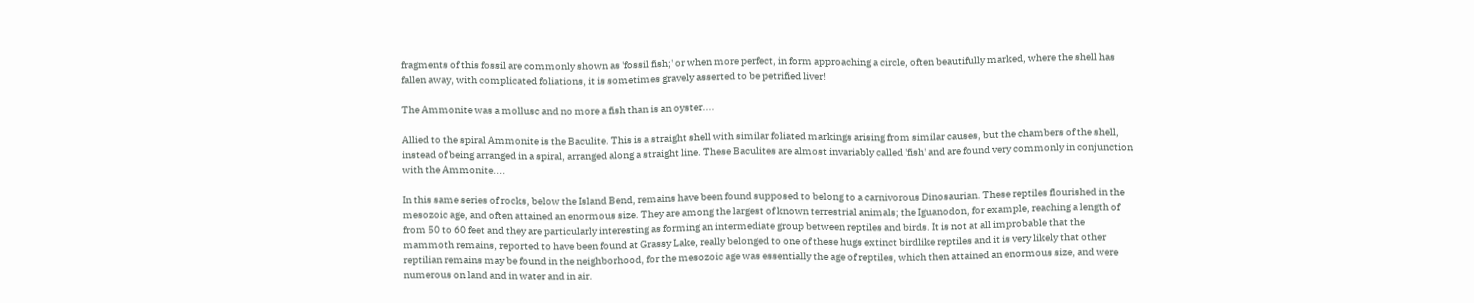fragments of this fossil are commonly shown as 'fossil fish;' or when more perfect, in form approaching a circle, often beautifully marked, where the shell has fallen away, with complicated foliations, it is sometimes gravely asserted to be petrified liver!

The Ammonite was a mollusc and no more a fish than is an oyster....

Allied to the spiral Ammonite is the Baculite. This is a straight shell with similar foliated markings arising from similar causes, but the chambers of the shell, instead of being arranged in a spiral, arranged along a straight line. These Baculites are almost invariably called 'fish' and are found very commonly in conjunction with the Ammonite....

In this same series of rocks, below the Island Bend, remains have been found supposed to belong to a carnivorous Dinosaurian. These reptiles flourished in the mesozoic age, and often attained an enormous size. They are among the largest of known terrestrial animals; the Iguanodon, for example, reaching a length of from 50 to 60 feet and they are particularly interesting as forming an intermediate group between reptiles and birds. It is not at all improbable that the mammoth remains, reported to have been found at Grassy Lake, really belonged to one of these hugs extinct birdlike reptiles and it is very likely that other reptilian remains may be found in the neighborhood, for the mesozoic age was essentially the age of reptiles, which then attained an enormous size, and were numerous on land and in water and in air.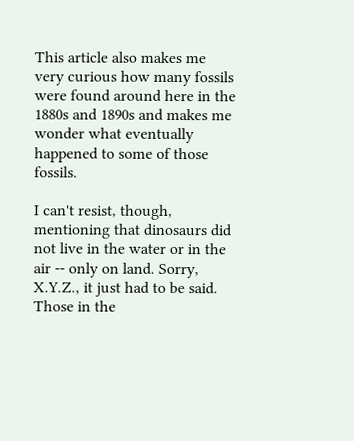This article also makes me very curious how many fossils were found around here in the 1880s and 1890s and makes me wonder what eventually happened to some of those fossils.

I can't resist, though, mentioning that dinosaurs did not live in the water or in the air -- only on land. Sorry, X.Y.Z., it just had to be said. Those in the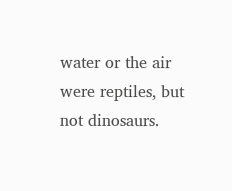water or the air were reptiles, but not dinosaurs.